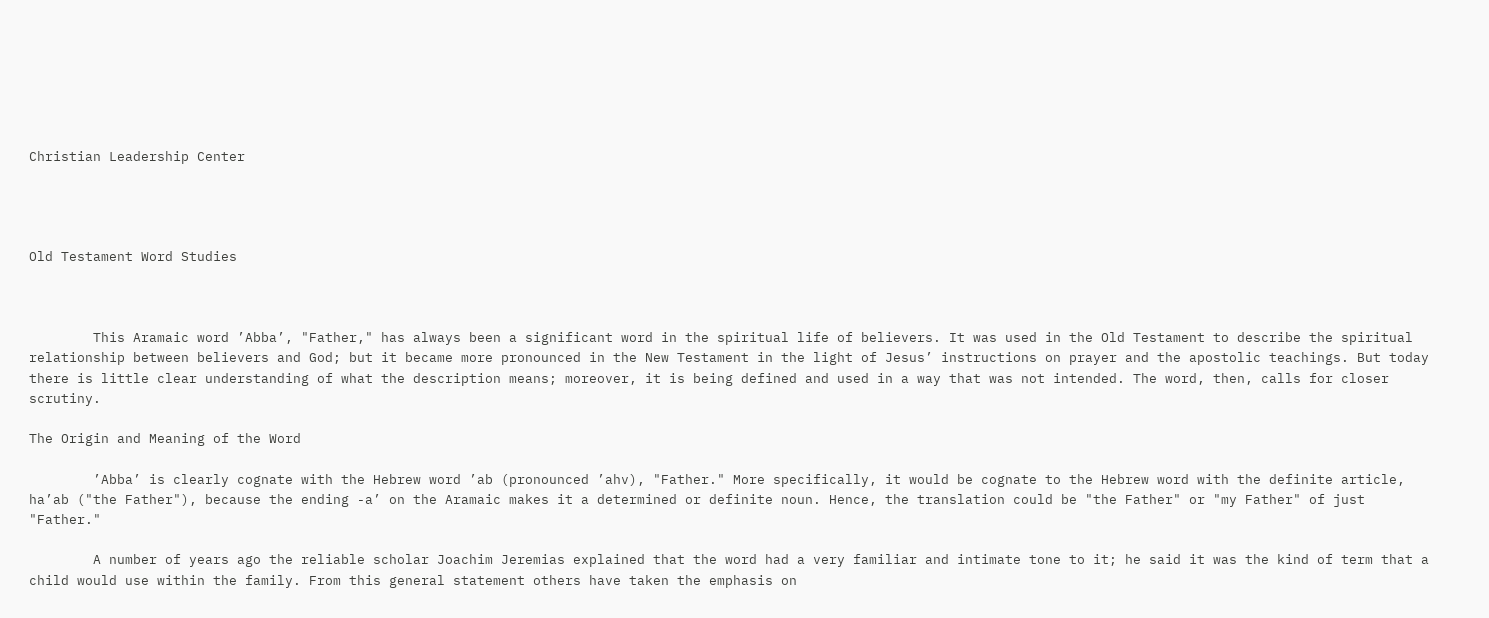Christian Leadership Center




Old Testament Word Studies



        This Aramaic word ’Abba’, "Father," has always been a significant word in the spiritual life of believers. It was used in the Old Testament to describe the spiritual relationship between believers and God; but it became more pronounced in the New Testament in the light of Jesus’ instructions on prayer and the apostolic teachings. But today there is little clear understanding of what the description means; moreover, it is being defined and used in a way that was not intended. The word, then, calls for closer scrutiny.

The Origin and Meaning of the Word

        ’Abba’ is clearly cognate with the Hebrew word ’ab (pronounced ’ahv), "Father." More specifically, it would be cognate to the Hebrew word with the definite article, ha’ab ("the Father"), because the ending -a’ on the Aramaic makes it a determined or definite noun. Hence, the translation could be "the Father" or "my Father" of just "Father."

        A number of years ago the reliable scholar Joachim Jeremias explained that the word had a very familiar and intimate tone to it; he said it was the kind of term that a child would use within the family. From this general statement others have taken the emphasis on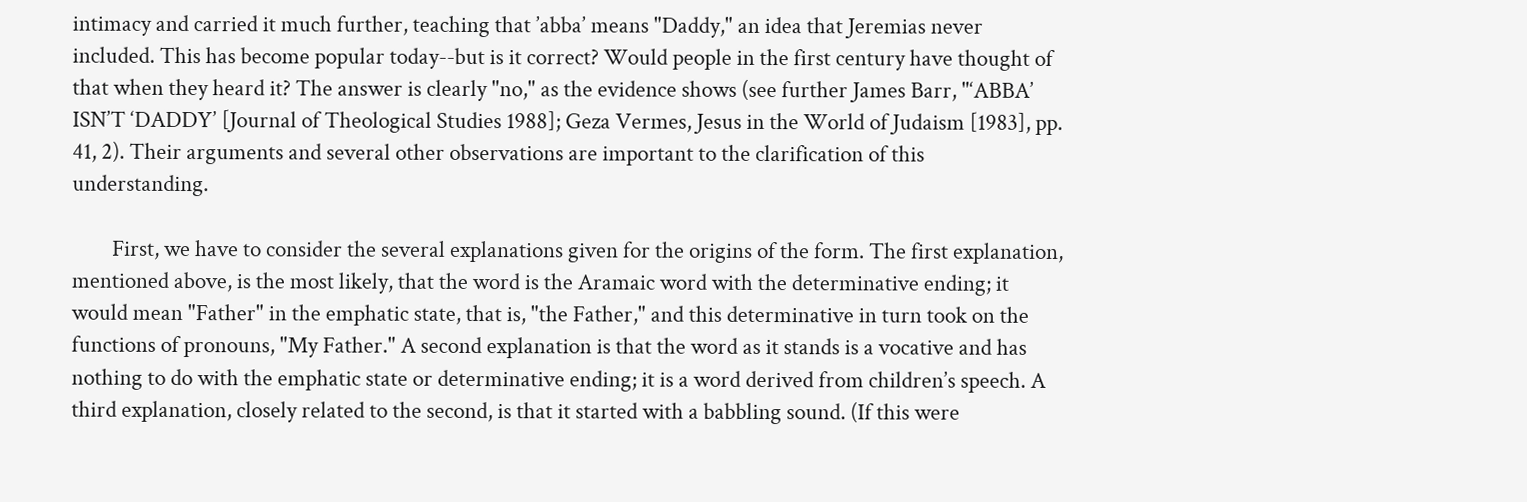intimacy and carried it much further, teaching that ’abba’ means "Daddy," an idea that Jeremias never included. This has become popular today--but is it correct? Would people in the first century have thought of that when they heard it? The answer is clearly "no," as the evidence shows (see further James Barr, "‘ABBA’ ISN’T ‘DADDY’ [Journal of Theological Studies 1988]; Geza Vermes, Jesus in the World of Judaism [1983], pp. 41, 2). Their arguments and several other observations are important to the clarification of this understanding.

        First, we have to consider the several explanations given for the origins of the form. The first explanation, mentioned above, is the most likely, that the word is the Aramaic word with the determinative ending; it would mean "Father" in the emphatic state, that is, "the Father," and this determinative in turn took on the functions of pronouns, "My Father." A second explanation is that the word as it stands is a vocative and has nothing to do with the emphatic state or determinative ending; it is a word derived from children’s speech. A third explanation, closely related to the second, is that it started with a babbling sound. (If this were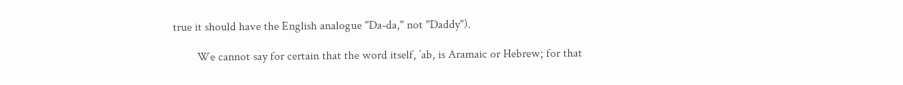true it should have the English analogue "Da-da," not "Daddy").

        We cannot say for certain that the word itself, ’ab, is Aramaic or Hebrew; for that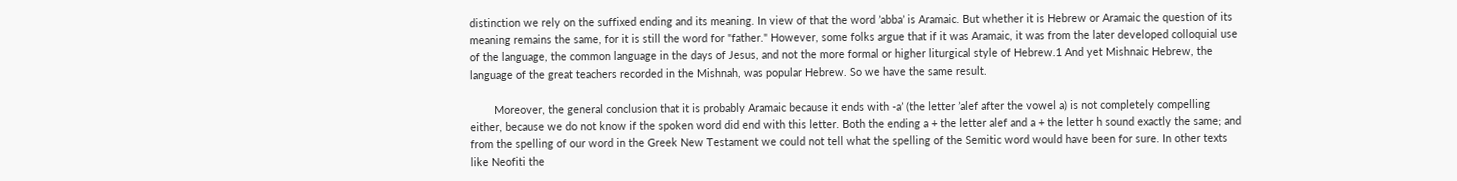distinction we rely on the suffixed ending and its meaning. In view of that the word ’abba’ is Aramaic. But whether it is Hebrew or Aramaic the question of its meaning remains the same, for it is still the word for "father." However, some folks argue that if it was Aramaic, it was from the later developed colloquial use of the language, the common language in the days of Jesus, and not the more formal or higher liturgical style of Hebrew.1 And yet Mishnaic Hebrew, the language of the great teachers recorded in the Mishnah, was popular Hebrew. So we have the same result.

        Moreover, the general conclusion that it is probably Aramaic because it ends with -a’ (the letter ’alef after the vowel a) is not completely compelling either, because we do not know if the spoken word did end with this letter. Both the ending a + the letter alef and a + the letter h sound exactly the same; and from the spelling of our word in the Greek New Testament we could not tell what the spelling of the Semitic word would have been for sure. In other texts like Neofiti the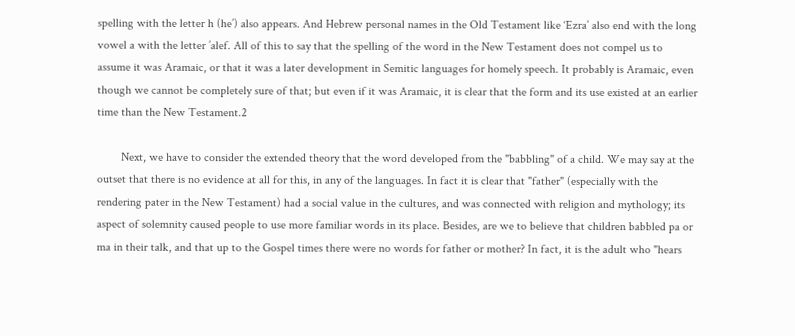spelling with the letter h (he’) also appears. And Hebrew personal names in the Old Testament like ‘Ezra’ also end with the long vowel a with the letter ’alef. All of this to say that the spelling of the word in the New Testament does not compel us to assume it was Aramaic, or that it was a later development in Semitic languages for homely speech. It probably is Aramaic, even though we cannot be completely sure of that; but even if it was Aramaic, it is clear that the form and its use existed at an earlier time than the New Testament.2

        Next, we have to consider the extended theory that the word developed from the "babbling" of a child. We may say at the outset that there is no evidence at all for this, in any of the languages. In fact it is clear that "father" (especially with the rendering pater in the New Testament) had a social value in the cultures, and was connected with religion and mythology; its aspect of solemnity caused people to use more familiar words in its place. Besides, are we to believe that children babbled pa or ma in their talk, and that up to the Gospel times there were no words for father or mother? In fact, it is the adult who "hears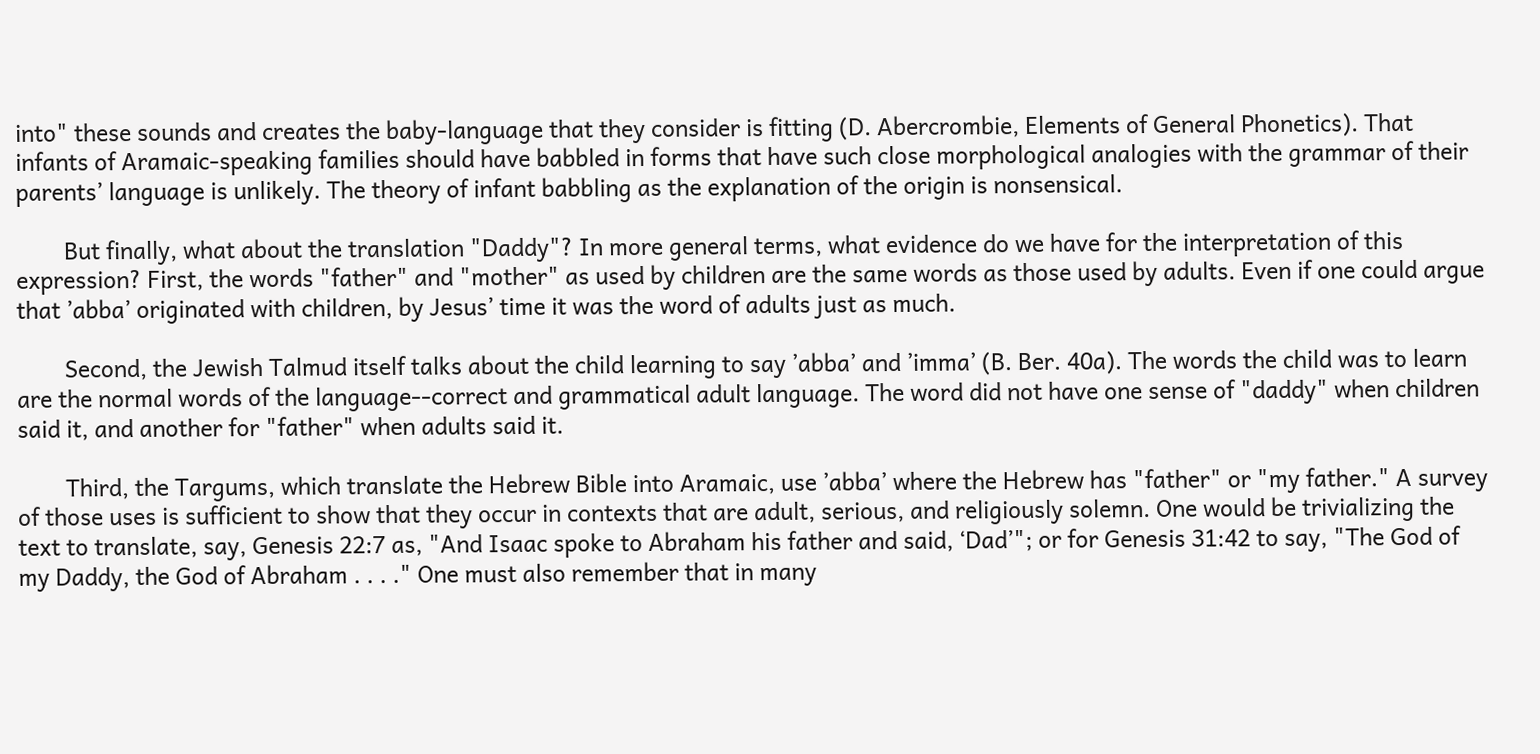into" these sounds and creates the baby-language that they consider is fitting (D. Abercrombie, Elements of General Phonetics). That infants of Aramaic-speaking families should have babbled in forms that have such close morphological analogies with the grammar of their parents’ language is unlikely. The theory of infant babbling as the explanation of the origin is nonsensical.

        But finally, what about the translation "Daddy"? In more general terms, what evidence do we have for the interpretation of this expression? First, the words "father" and "mother" as used by children are the same words as those used by adults. Even if one could argue that ’abba’ originated with children, by Jesus’ time it was the word of adults just as much.

        Second, the Jewish Talmud itself talks about the child learning to say ’abba’ and ’imma’ (B. Ber. 40a). The words the child was to learn are the normal words of the language--correct and grammatical adult language. The word did not have one sense of "daddy" when children said it, and another for "father" when adults said it.

        Third, the Targums, which translate the Hebrew Bible into Aramaic, use ’abba’ where the Hebrew has "father" or "my father." A survey of those uses is sufficient to show that they occur in contexts that are adult, serious, and religiously solemn. One would be trivializing the text to translate, say, Genesis 22:7 as, "And Isaac spoke to Abraham his father and said, ‘Dad’"; or for Genesis 31:42 to say, "The God of my Daddy, the God of Abraham . . . ." One must also remember that in many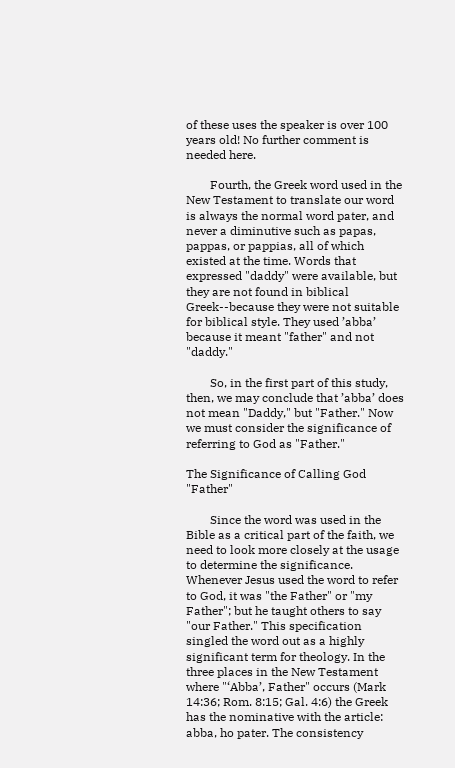of these uses the speaker is over 100 years old! No further comment is needed here.

        Fourth, the Greek word used in the New Testament to translate our word is always the normal word pater, and never a diminutive such as papas, pappas, or pappias, all of which existed at the time. Words that expressed "daddy" were available, but they are not found in biblical Greek--because they were not suitable for biblical style. They used ’abba’ because it meant "father" and not "daddy."

        So, in the first part of this study, then, we may conclude that ’abba’ does not mean "Daddy," but "Father." Now we must consider the significance of referring to God as "Father."

The Significance of Calling God "Father"

        Since the word was used in the Bible as a critical part of the faith, we need to look more closely at the usage to determine the significance. Whenever Jesus used the word to refer to God, it was "the Father" or "my Father"; but he taught others to say "our Father." This specification singled the word out as a highly significant term for theology. In the three places in the New Testament where "‘Abba’, Father" occurs (Mark 14:36; Rom. 8:15; Gal. 4:6) the Greek has the nominative with the article: abba, ho pater. The consistency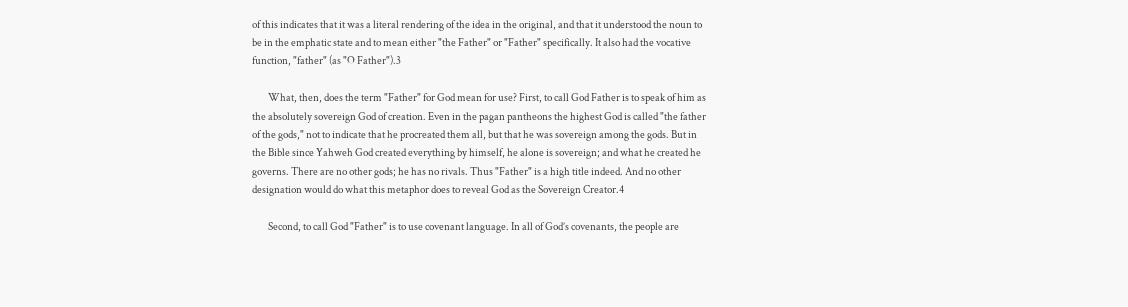of this indicates that it was a literal rendering of the idea in the original, and that it understood the noun to be in the emphatic state and to mean either "the Father" or "Father" specifically. It also had the vocative function, "father" (as "O Father").3

        What, then, does the term "Father" for God mean for use? First, to call God Father is to speak of him as the absolutely sovereign God of creation. Even in the pagan pantheons the highest God is called "the father of the gods," not to indicate that he procreated them all, but that he was sovereign among the gods. But in the Bible since Yahweh God created everything by himself, he alone is sovereign; and what he created he governs. There are no other gods; he has no rivals. Thus "Father" is a high title indeed. And no other designation would do what this metaphor does to reveal God as the Sovereign Creator.4

        Second, to call God "Father" is to use covenant language. In all of God’s covenants, the people are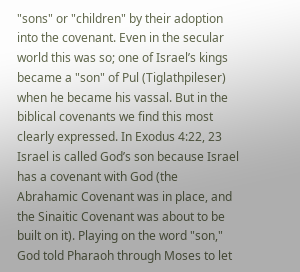"sons" or "children" by their adoption into the covenant. Even in the secular world this was so; one of Israel’s kings became a "son" of Pul (Tiglathpileser) when he became his vassal. But in the biblical covenants we find this most clearly expressed. In Exodus 4:22, 23 Israel is called God’s son because Israel has a covenant with God (the Abrahamic Covenant was in place, and the Sinaitic Covenant was about to be built on it). Playing on the word "son," God told Pharaoh through Moses to let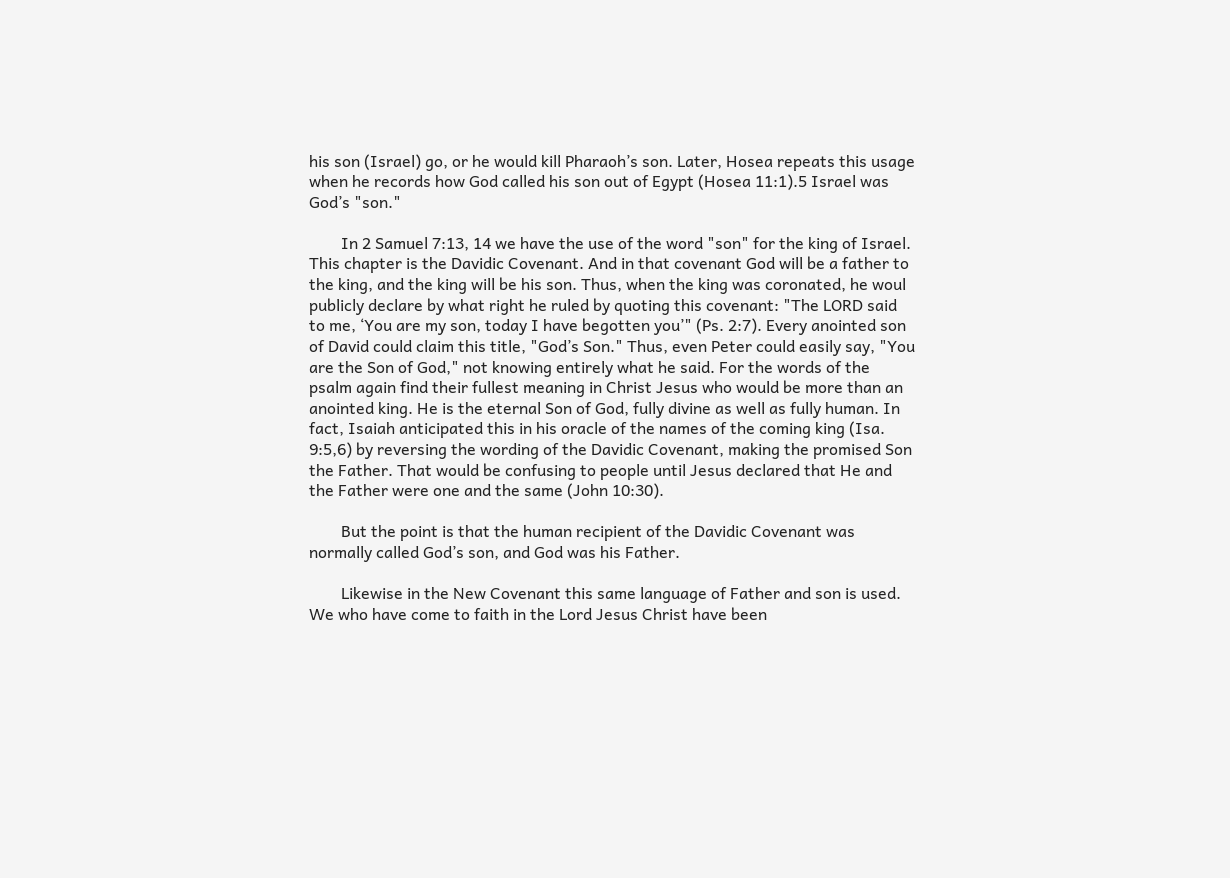his son (Israel) go, or he would kill Pharaoh’s son. Later, Hosea repeats this usage when he records how God called his son out of Egypt (Hosea 11:1).5 Israel was God’s "son."

        In 2 Samuel 7:13, 14 we have the use of the word "son" for the king of Israel. This chapter is the Davidic Covenant. And in that covenant God will be a father to the king, and the king will be his son. Thus, when the king was coronated, he woul publicly declare by what right he ruled by quoting this covenant: "The LORD said to me, ‘You are my son, today I have begotten you’" (Ps. 2:7). Every anointed son of David could claim this title, "God’s Son." Thus, even Peter could easily say, "You are the Son of God," not knowing entirely what he said. For the words of the psalm again find their fullest meaning in Christ Jesus who would be more than an anointed king. He is the eternal Son of God, fully divine as well as fully human. In fact, Isaiah anticipated this in his oracle of the names of the coming king (Isa. 9:5,6) by reversing the wording of the Davidic Covenant, making the promised Son the Father. That would be confusing to people until Jesus declared that He and the Father were one and the same (John 10:30).

        But the point is that the human recipient of the Davidic Covenant was normally called God’s son, and God was his Father.

        Likewise in the New Covenant this same language of Father and son is used. We who have come to faith in the Lord Jesus Christ have been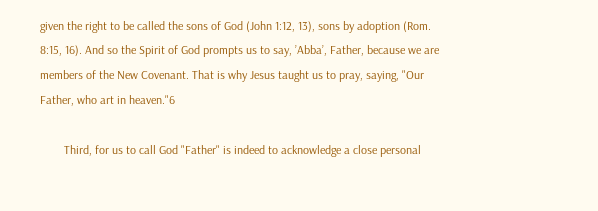given the right to be called the sons of God (John 1:12, 13), sons by adoption (Rom. 8:15, 16). And so the Spirit of God prompts us to say, ’Abba’, Father, because we are members of the New Covenant. That is why Jesus taught us to pray, saying, "Our Father, who art in heaven."6

        Third, for us to call God "Father" is indeed to acknowledge a close personal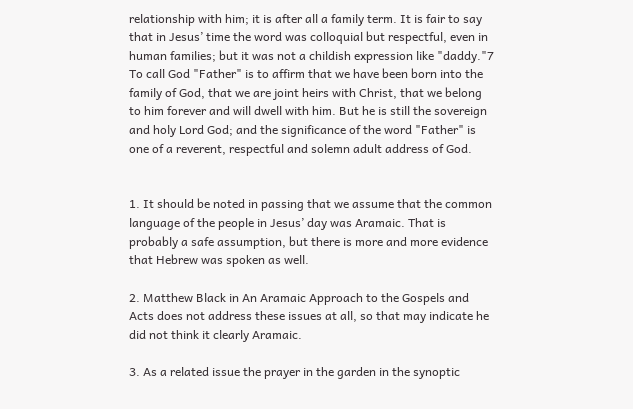relationship with him; it is after all a family term. It is fair to say that in Jesus’ time the word was colloquial but respectful, even in human families; but it was not a childish expression like "daddy."7 To call God "Father" is to affirm that we have been born into the family of God, that we are joint heirs with Christ, that we belong to him forever and will dwell with him. But he is still the sovereign and holy Lord God; and the significance of the word "Father" is one of a reverent, respectful and solemn adult address of God.


1. It should be noted in passing that we assume that the common language of the people in Jesus’ day was Aramaic. That is probably a safe assumption, but there is more and more evidence that Hebrew was spoken as well.

2. Matthew Black in An Aramaic Approach to the Gospels and Acts does not address these issues at all, so that may indicate he did not think it clearly Aramaic.

3. As a related issue the prayer in the garden in the synoptic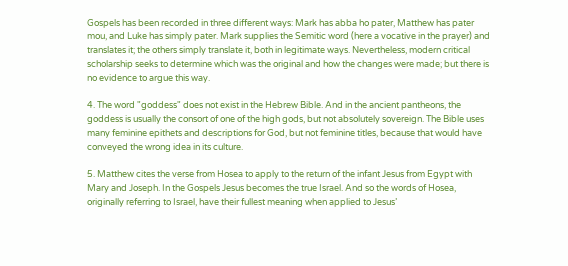Gospels has been recorded in three different ways: Mark has abba ho pater, Matthew has pater mou, and Luke has simply pater. Mark supplies the Semitic word (here a vocative in the prayer) and translates it; the others simply translate it, both in legitimate ways. Nevertheless, modern critical scholarship seeks to determine which was the original and how the changes were made; but there is no evidence to argue this way.

4. The word "goddess" does not exist in the Hebrew Bible. And in the ancient pantheons, the goddess is usually the consort of one of the high gods, but not absolutely sovereign. The Bible uses many feminine epithets and descriptions for God, but not feminine titles, because that would have conveyed the wrong idea in its culture.

5. Matthew cites the verse from Hosea to apply to the return of the infant Jesus from Egypt with Mary and Joseph. In the Gospels Jesus becomes the true Israel. And so the words of Hosea, originally referring to Israel, have their fullest meaning when applied to Jesus’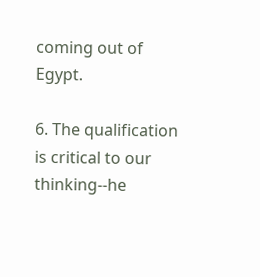coming out of Egypt.

6. The qualification is critical to our thinking--he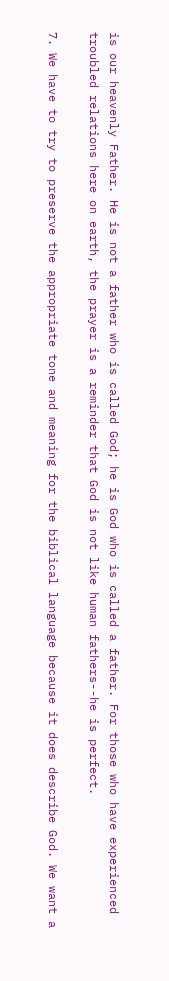is our heavenly Father. He is not a father who is called God; he is God who is called a father. For those who have experienced troubled relations here on earth, the prayer is a reminder that God is not like human fathers--he is perfect.

7. We have to try to preserve the appropriate tone and meaning for the biblical language because it does describe God. We want a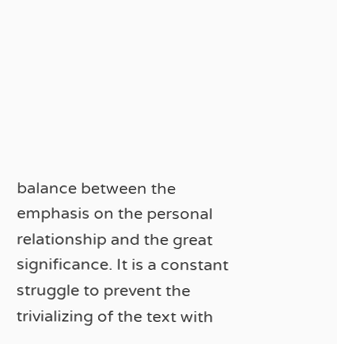balance between the emphasis on the personal relationship and the great significance. It is a constant struggle to prevent the trivializing of the text with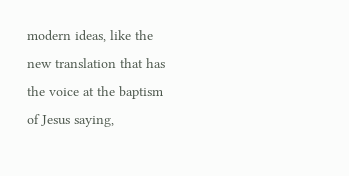modern ideas, like the new translation that has the voice at the baptism of Jesus saying,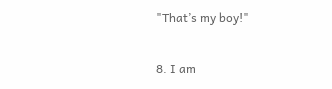"That’s my boy!"

8. I am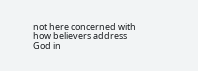not here concerned with how believers address God in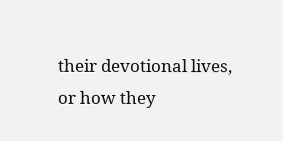their devotional lives, or how they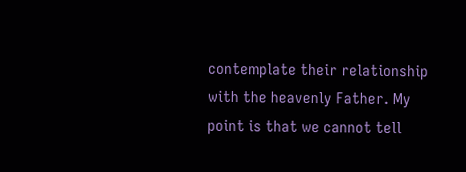contemplate their relationship with the heavenly Father. My point is that we cannot tell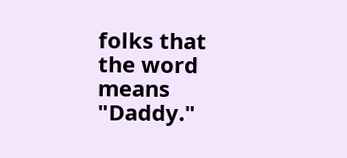folks that the word means "Daddy."